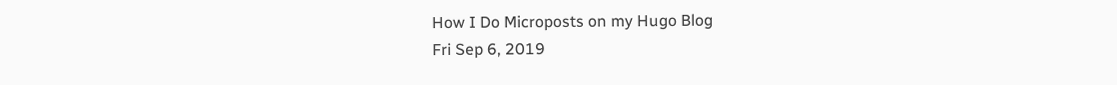How I Do Microposts on my Hugo Blog
Fri Sep 6, 2019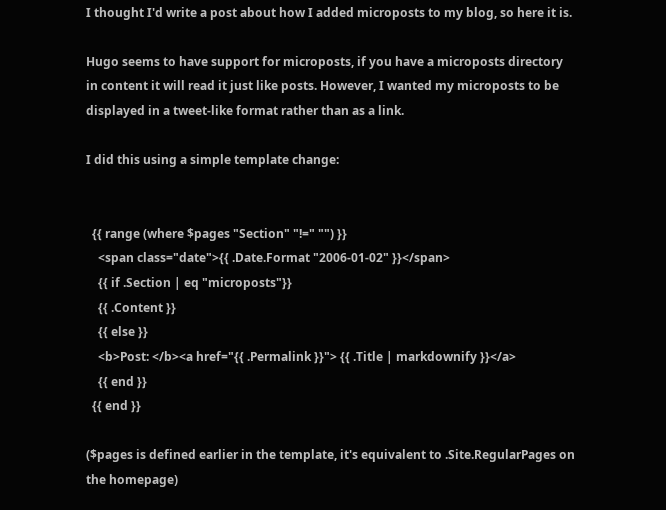I thought I'd write a post about how I added microposts to my blog, so here it is.

Hugo seems to have support for microposts, if you have a microposts directory in content it will read it just like posts. However, I wanted my microposts to be displayed in a tweet-like format rather than as a link.

I did this using a simple template change:


  {{ range (where $pages "Section" "!=" "") }}
    <span class="date">{{ .Date.Format "2006-01-02" }}</span>
    {{ if .Section | eq "microposts"}}
    {{ .Content }}
    {{ else }}
    <b>Post: </b><a href="{{ .Permalink }}"> {{ .Title | markdownify }}</a>
    {{ end }}
  {{ end }}

($pages is defined earlier in the template, it's equivalent to .Site.RegularPages on the homepage)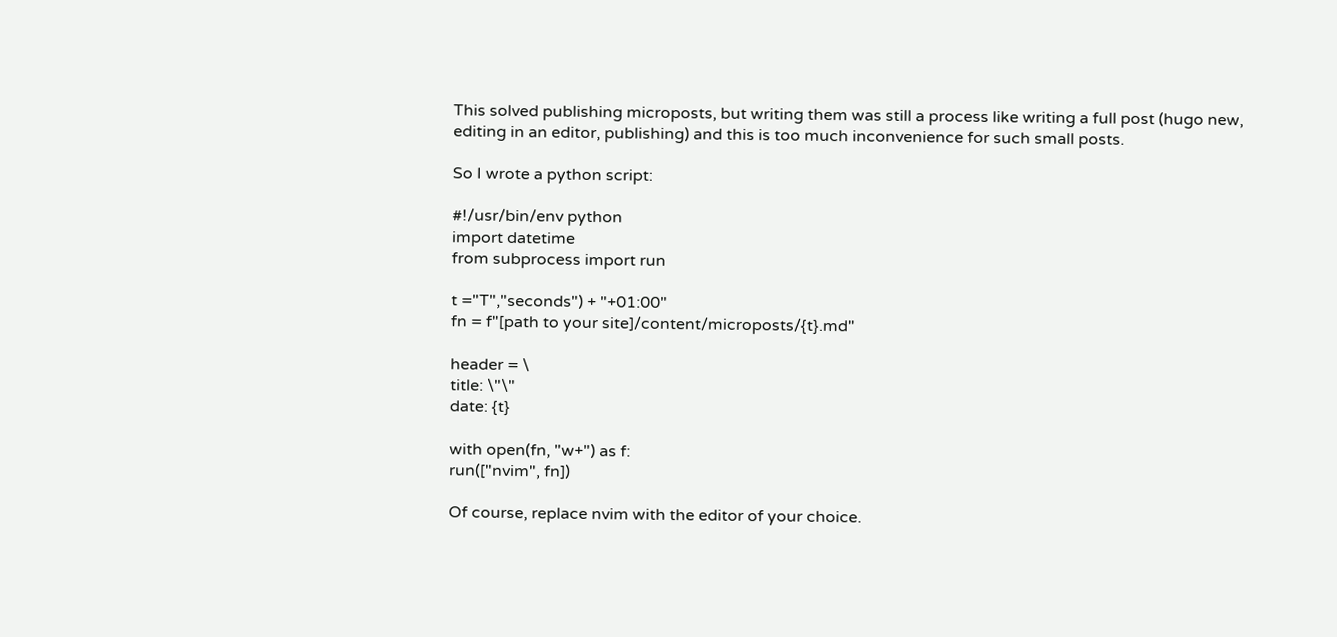This solved publishing microposts, but writing them was still a process like writing a full post (hugo new, editing in an editor, publishing) and this is too much inconvenience for such small posts.

So I wrote a python script:

#!/usr/bin/env python
import datetime
from subprocess import run

t ="T","seconds") + "+01:00"
fn = f"[path to your site]/content/microposts/{t}.md"

header = \
title: \"\"
date: {t}

with open(fn, "w+") as f:
run(["nvim", fn])

Of course, replace nvim with the editor of your choice.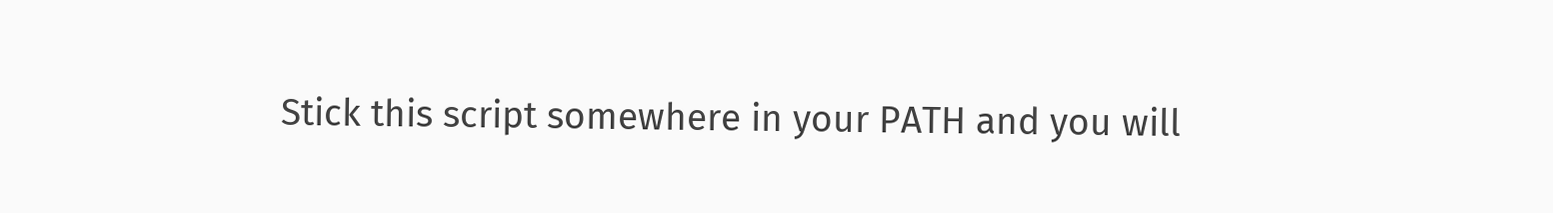Stick this script somewhere in your PATH and you will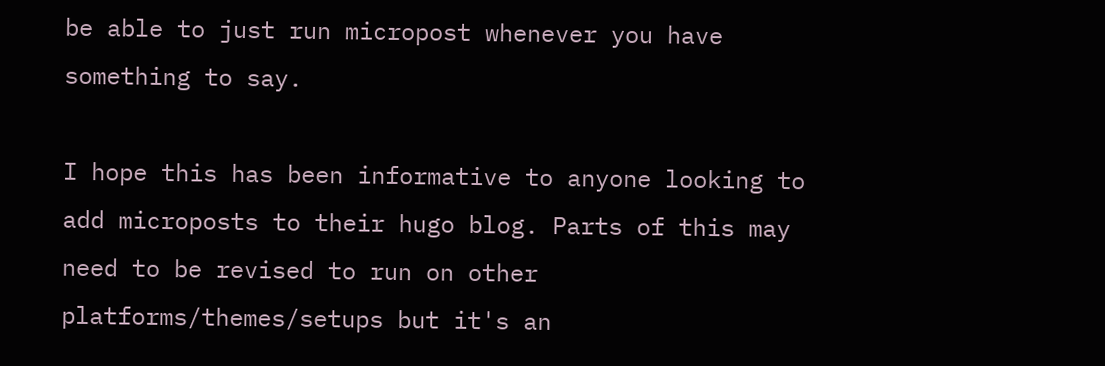be able to just run micropost whenever you have something to say.

I hope this has been informative to anyone looking to add microposts to their hugo blog. Parts of this may need to be revised to run on other platforms/themes/setups but it's an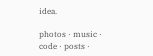idea.

photos · music · code · posts ·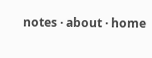notes · about · home